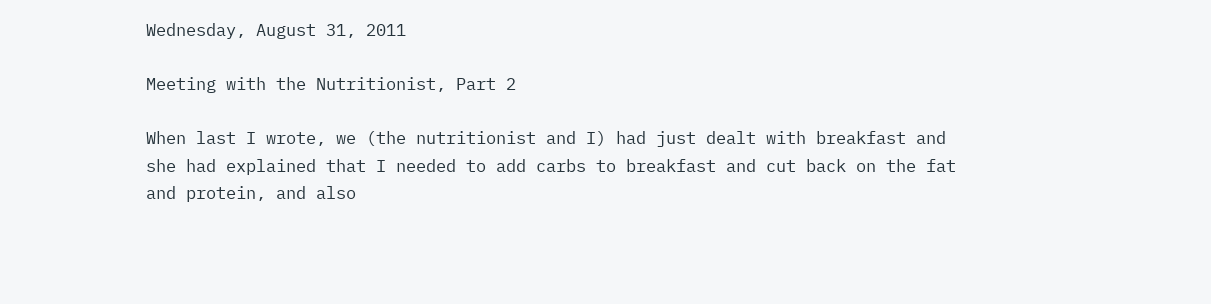Wednesday, August 31, 2011

Meeting with the Nutritionist, Part 2

When last I wrote, we (the nutritionist and I) had just dealt with breakfast and she had explained that I needed to add carbs to breakfast and cut back on the fat and protein, and also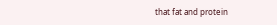that fat and protein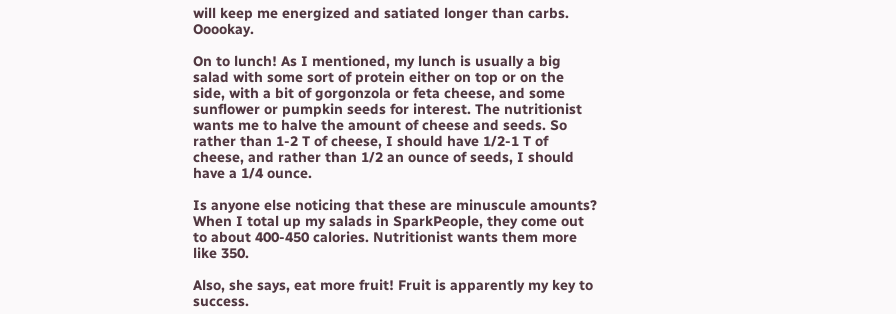will keep me energized and satiated longer than carbs. Ooookay.

On to lunch! As I mentioned, my lunch is usually a big salad with some sort of protein either on top or on the side, with a bit of gorgonzola or feta cheese, and some sunflower or pumpkin seeds for interest. The nutritionist wants me to halve the amount of cheese and seeds. So rather than 1-2 T of cheese, I should have 1/2-1 T of cheese, and rather than 1/2 an ounce of seeds, I should have a 1/4 ounce.

Is anyone else noticing that these are minuscule amounts? When I total up my salads in SparkPeople, they come out to about 400-450 calories. Nutritionist wants them more like 350.

Also, she says, eat more fruit! Fruit is apparently my key to success.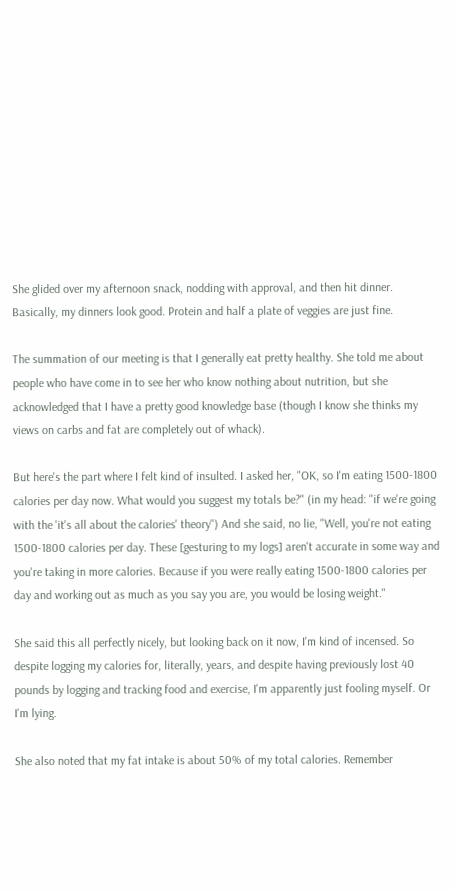She glided over my afternoon snack, nodding with approval, and then hit dinner. Basically, my dinners look good. Protein and half a plate of veggies are just fine.

The summation of our meeting is that I generally eat pretty healthy. She told me about people who have come in to see her who know nothing about nutrition, but she acknowledged that I have a pretty good knowledge base (though I know she thinks my views on carbs and fat are completely out of whack).

But here's the part where I felt kind of insulted. I asked her, "OK, so I'm eating 1500-1800 calories per day now. What would you suggest my totals be?" (in my head: "if we're going with the 'it's all about the calories' theory") And she said, no lie, "Well, you're not eating 1500-1800 calories per day. These [gesturing to my logs] aren't accurate in some way and you're taking in more calories. Because if you were really eating 1500-1800 calories per day and working out as much as you say you are, you would be losing weight."

She said this all perfectly nicely, but looking back on it now, I'm kind of incensed. So despite logging my calories for, literally, years, and despite having previously lost 40 pounds by logging and tracking food and exercise, I'm apparently just fooling myself. Or I'm lying.

She also noted that my fat intake is about 50% of my total calories. Remember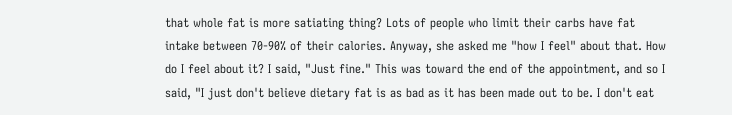that whole fat is more satiating thing? Lots of people who limit their carbs have fat intake between 70-90% of their calories. Anyway, she asked me "how I feel" about that. How do I feel about it? I said, "Just fine." This was toward the end of the appointment, and so I said, "I just don't believe dietary fat is as bad as it has been made out to be. I don't eat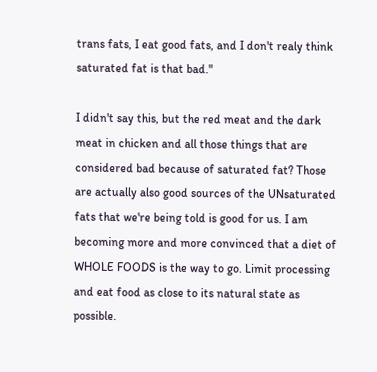trans fats, I eat good fats, and I don't realy think saturated fat is that bad."

I didn't say this, but the red meat and the dark meat in chicken and all those things that are considered bad because of saturated fat? Those are actually also good sources of the UNsaturated fats that we're being told is good for us. I am becoming more and more convinced that a diet of WHOLE FOODS is the way to go. Limit processing and eat food as close to its natural state as possible.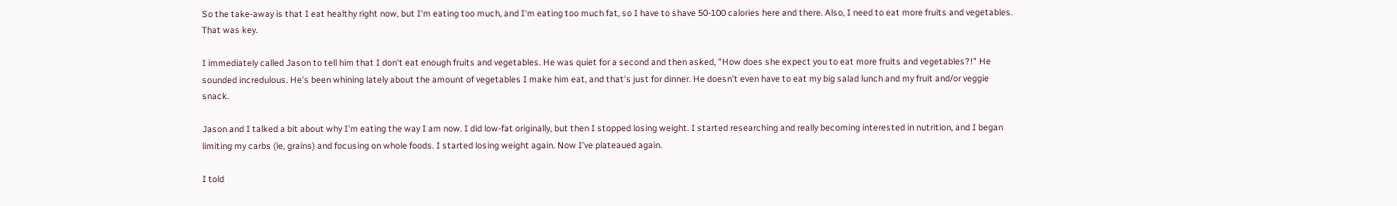So the take-away is that I eat healthy right now, but I'm eating too much, and I'm eating too much fat, so I have to shave 50-100 calories here and there. Also, I need to eat more fruits and vegetables. That was key.

I immediately called Jason to tell him that I don't eat enough fruits and vegetables. He was quiet for a second and then asked, "How does she expect you to eat more fruits and vegetables?!" He sounded incredulous. He's been whining lately about the amount of vegetables I make him eat, and that's just for dinner. He doesn't even have to eat my big salad lunch and my fruit and/or veggie snack.

Jason and I talked a bit about why I'm eating the way I am now. I did low-fat originally, but then I stopped losing weight. I started researching and really becoming interested in nutrition, and I began limiting my carbs (ie, grains) and focusing on whole foods. I started losing weight again. Now I've plateaued again.

I told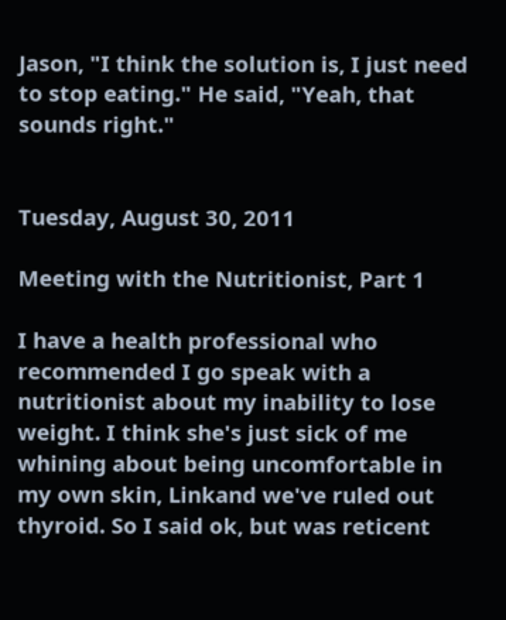Jason, "I think the solution is, I just need to stop eating." He said, "Yeah, that sounds right."


Tuesday, August 30, 2011

Meeting with the Nutritionist, Part 1

I have a health professional who recommended I go speak with a nutritionist about my inability to lose weight. I think she's just sick of me whining about being uncomfortable in my own skin, Linkand we've ruled out thyroid. So I said ok, but was reticent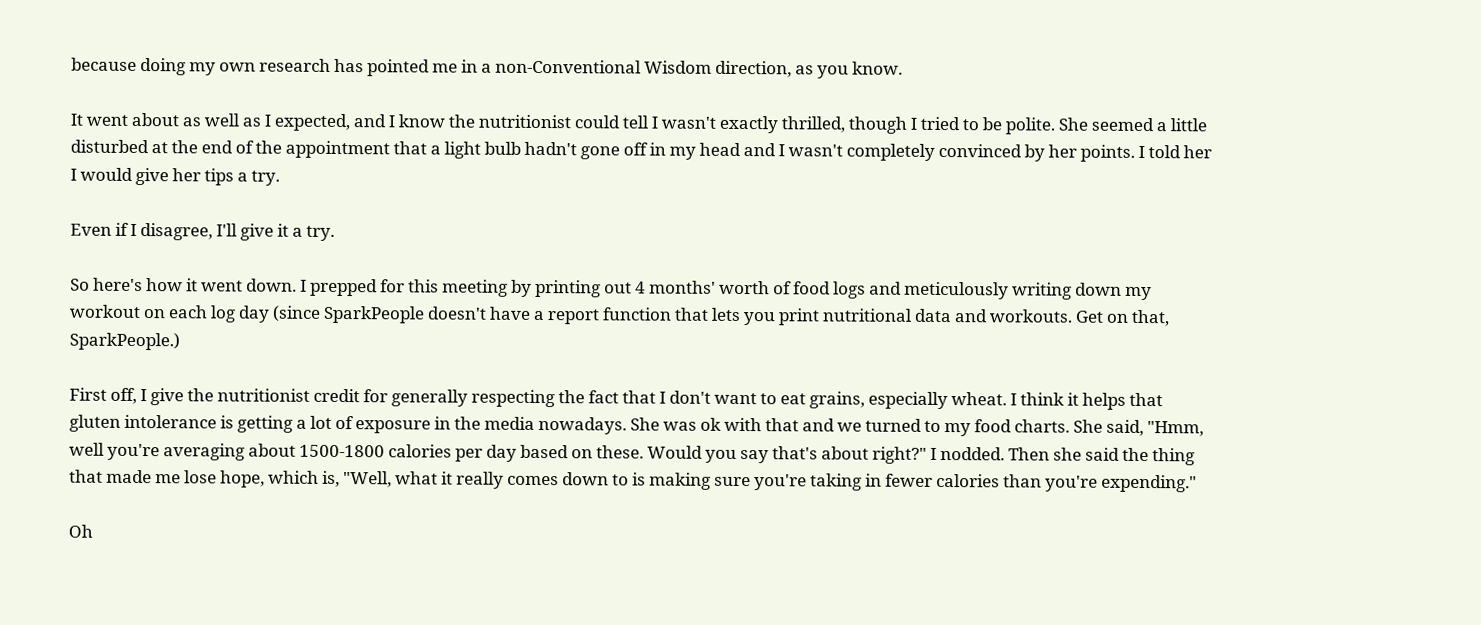because doing my own research has pointed me in a non-Conventional Wisdom direction, as you know.

It went about as well as I expected, and I know the nutritionist could tell I wasn't exactly thrilled, though I tried to be polite. She seemed a little disturbed at the end of the appointment that a light bulb hadn't gone off in my head and I wasn't completely convinced by her points. I told her I would give her tips a try.

Even if I disagree, I'll give it a try.

So here's how it went down. I prepped for this meeting by printing out 4 months' worth of food logs and meticulously writing down my workout on each log day (since SparkPeople doesn't have a report function that lets you print nutritional data and workouts. Get on that, SparkPeople.)

First off, I give the nutritionist credit for generally respecting the fact that I don't want to eat grains, especially wheat. I think it helps that gluten intolerance is getting a lot of exposure in the media nowadays. She was ok with that and we turned to my food charts. She said, "Hmm, well you're averaging about 1500-1800 calories per day based on these. Would you say that's about right?" I nodded. Then she said the thing that made me lose hope, which is, "Well, what it really comes down to is making sure you're taking in fewer calories than you're expending."

Oh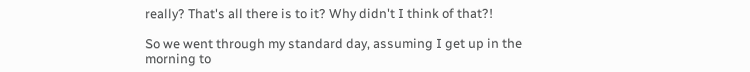really? That's all there is to it? Why didn't I think of that?!

So we went through my standard day, assuming I get up in the morning to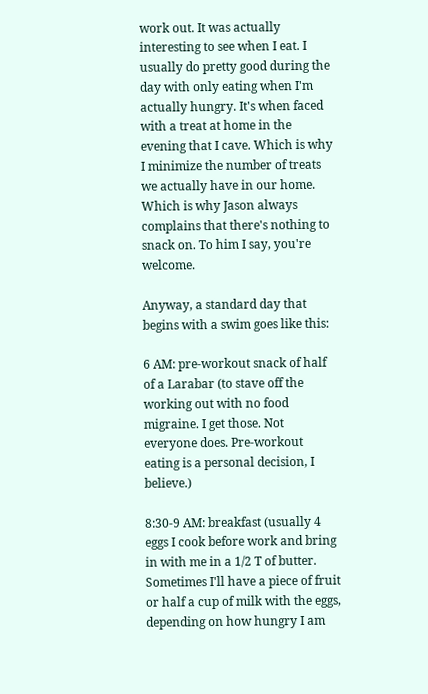work out. It was actually interesting to see when I eat. I usually do pretty good during the day with only eating when I'm actually hungry. It's when faced with a treat at home in the evening that I cave. Which is why I minimize the number of treats we actually have in our home. Which is why Jason always complains that there's nothing to snack on. To him I say, you're welcome.

Anyway, a standard day that begins with a swim goes like this:

6 AM: pre-workout snack of half of a Larabar (to stave off the working out with no food migraine. I get those. Not everyone does. Pre-workout eating is a personal decision, I believe.)

8:30-9 AM: breakfast (usually 4 eggs I cook before work and bring in with me in a 1/2 T of butter. Sometimes I'll have a piece of fruit or half a cup of milk with the eggs, depending on how hungry I am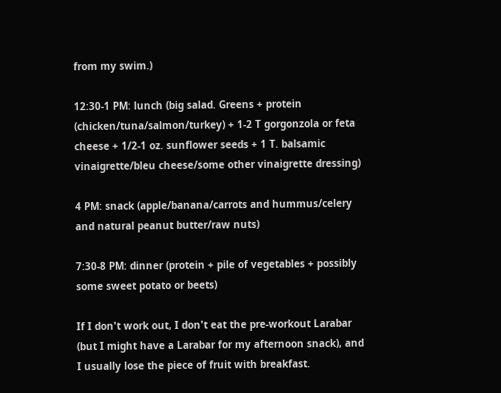from my swim.)

12:30-1 PM: lunch (big salad. Greens + protein (chicken/tuna/salmon/turkey) + 1-2 T gorgonzola or feta cheese + 1/2-1 oz. sunflower seeds + 1 T. balsamic vinaigrette/bleu cheese/some other vinaigrette dressing)

4 PM: snack (apple/banana/carrots and hummus/celery and natural peanut butter/raw nuts)

7:30-8 PM: dinner (protein + pile of vegetables + possibly some sweet potato or beets)

If I don't work out, I don't eat the pre-workout Larabar (but I might have a Larabar for my afternoon snack), and I usually lose the piece of fruit with breakfast.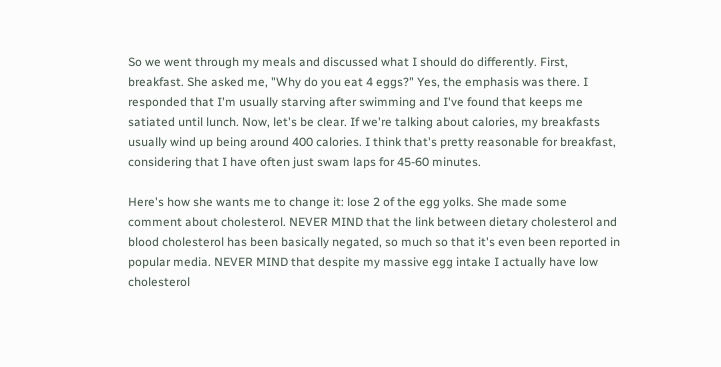So we went through my meals and discussed what I should do differently. First, breakfast. She asked me, "Why do you eat 4 eggs?" Yes, the emphasis was there. I responded that I'm usually starving after swimming and I've found that keeps me satiated until lunch. Now, let's be clear. If we're talking about calories, my breakfasts usually wind up being around 400 calories. I think that's pretty reasonable for breakfast, considering that I have often just swam laps for 45-60 minutes.

Here's how she wants me to change it: lose 2 of the egg yolks. She made some comment about cholesterol. NEVER MIND that the link between dietary cholesterol and blood cholesterol has been basically negated, so much so that it's even been reported in popular media. NEVER MIND that despite my massive egg intake I actually have low cholesterol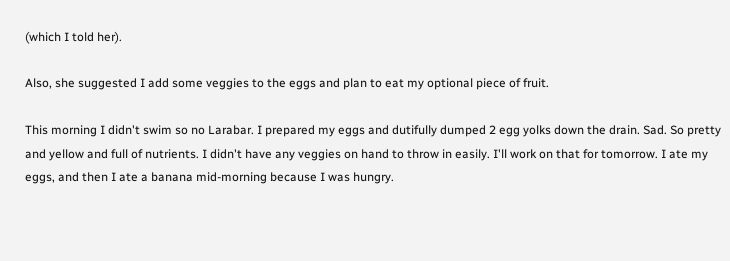(which I told her).

Also, she suggested I add some veggies to the eggs and plan to eat my optional piece of fruit.

This morning I didn't swim so no Larabar. I prepared my eggs and dutifully dumped 2 egg yolks down the drain. Sad. So pretty and yellow and full of nutrients. I didn't have any veggies on hand to throw in easily. I'll work on that for tomorrow. I ate my eggs, and then I ate a banana mid-morning because I was hungry.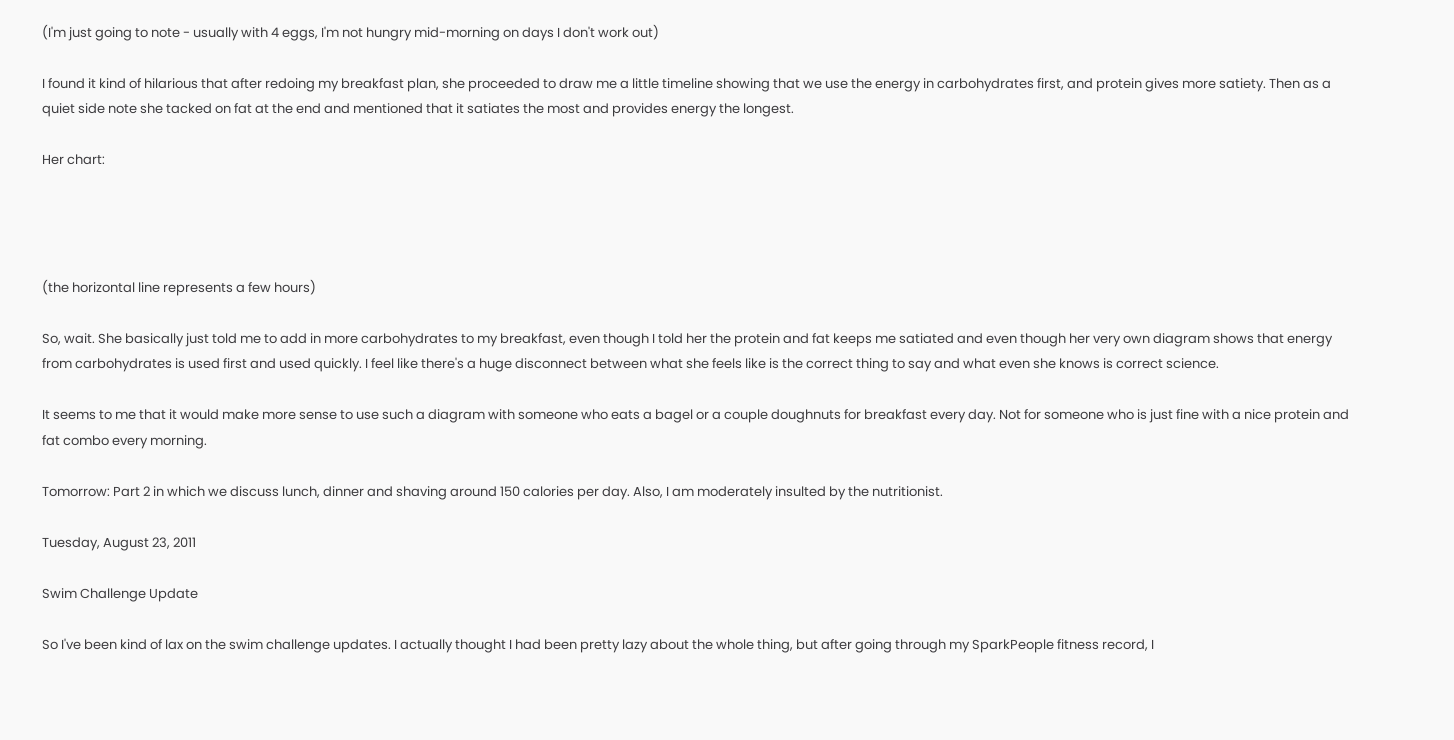(I'm just going to note - usually with 4 eggs, I'm not hungry mid-morning on days I don't work out)

I found it kind of hilarious that after redoing my breakfast plan, she proceeded to draw me a little timeline showing that we use the energy in carbohydrates first, and protein gives more satiety. Then as a quiet side note she tacked on fat at the end and mentioned that it satiates the most and provides energy the longest.

Her chart:




(the horizontal line represents a few hours)

So, wait. She basically just told me to add in more carbohydrates to my breakfast, even though I told her the protein and fat keeps me satiated and even though her very own diagram shows that energy from carbohydrates is used first and used quickly. I feel like there's a huge disconnect between what she feels like is the correct thing to say and what even she knows is correct science.

It seems to me that it would make more sense to use such a diagram with someone who eats a bagel or a couple doughnuts for breakfast every day. Not for someone who is just fine with a nice protein and fat combo every morning.

Tomorrow: Part 2 in which we discuss lunch, dinner and shaving around 150 calories per day. Also, I am moderately insulted by the nutritionist.

Tuesday, August 23, 2011

Swim Challenge Update

So I've been kind of lax on the swim challenge updates. I actually thought I had been pretty lazy about the whole thing, but after going through my SparkPeople fitness record, I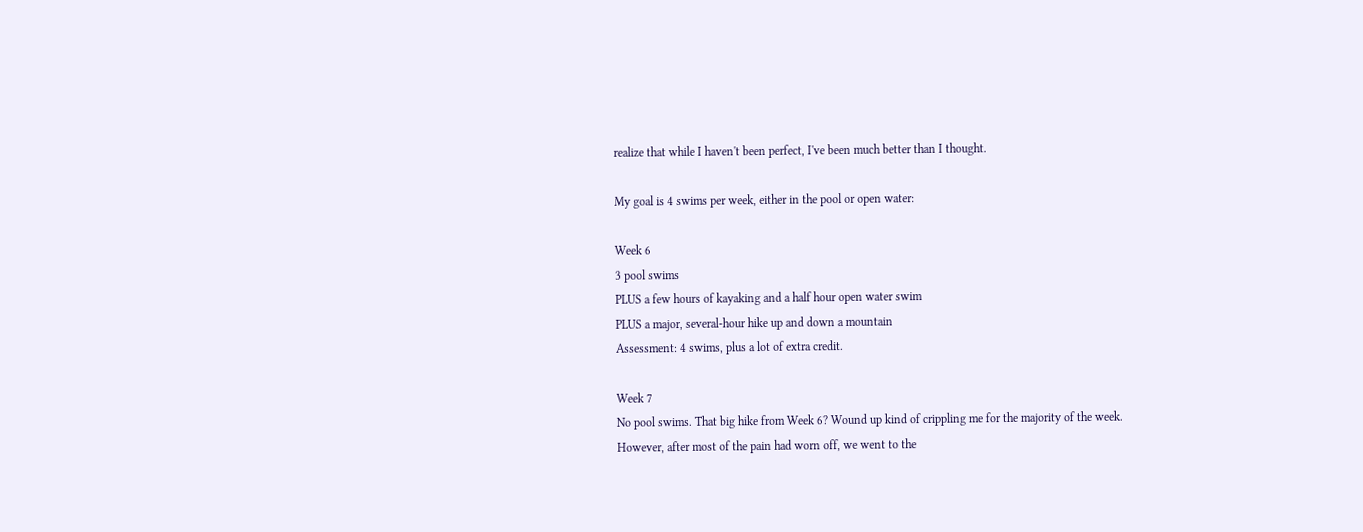realize that while I haven't been perfect, I've been much better than I thought.

My goal is 4 swims per week, either in the pool or open water:

Week 6
3 pool swims
PLUS a few hours of kayaking and a half hour open water swim
PLUS a major, several-hour hike up and down a mountain
Assessment: 4 swims, plus a lot of extra credit.

Week 7
No pool swims. That big hike from Week 6? Wound up kind of crippling me for the majority of the week.
However, after most of the pain had worn off, we went to the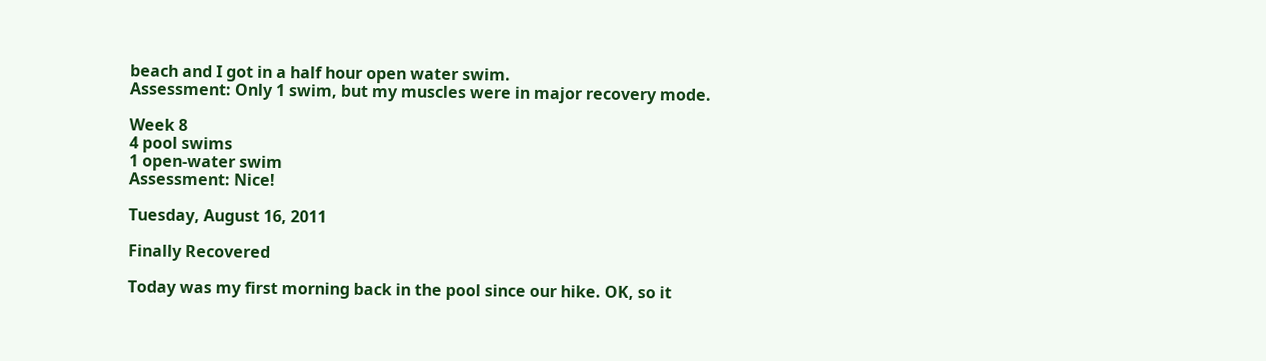beach and I got in a half hour open water swim.
Assessment: Only 1 swim, but my muscles were in major recovery mode.

Week 8
4 pool swims
1 open-water swim
Assessment: Nice!

Tuesday, August 16, 2011

Finally Recovered

Today was my first morning back in the pool since our hike. OK, so it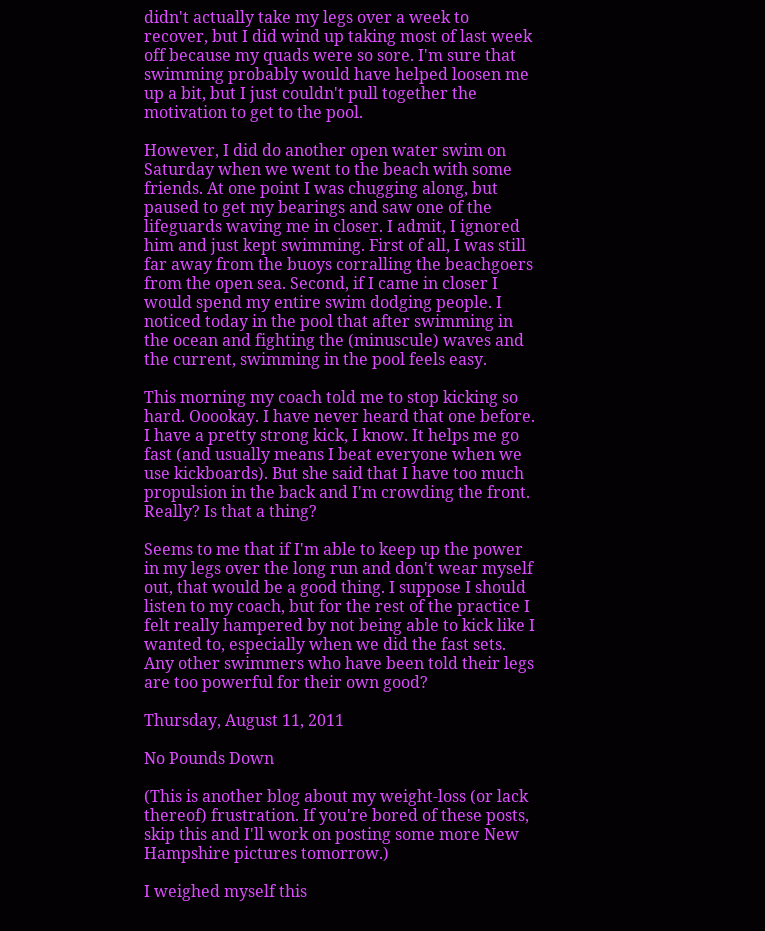didn't actually take my legs over a week to recover, but I did wind up taking most of last week off because my quads were so sore. I'm sure that swimming probably would have helped loosen me up a bit, but I just couldn't pull together the motivation to get to the pool.

However, I did do another open water swim on Saturday when we went to the beach with some friends. At one point I was chugging along, but paused to get my bearings and saw one of the lifeguards waving me in closer. I admit, I ignored him and just kept swimming. First of all, I was still far away from the buoys corralling the beachgoers from the open sea. Second, if I came in closer I would spend my entire swim dodging people. I noticed today in the pool that after swimming in the ocean and fighting the (minuscule) waves and the current, swimming in the pool feels easy.

This morning my coach told me to stop kicking so hard. Ooookay. I have never heard that one before. I have a pretty strong kick, I know. It helps me go fast (and usually means I beat everyone when we use kickboards). But she said that I have too much propulsion in the back and I'm crowding the front. Really? Is that a thing?

Seems to me that if I'm able to keep up the power in my legs over the long run and don't wear myself out, that would be a good thing. I suppose I should listen to my coach, but for the rest of the practice I felt really hampered by not being able to kick like I wanted to, especially when we did the fast sets. Any other swimmers who have been told their legs are too powerful for their own good?

Thursday, August 11, 2011

No Pounds Down

(This is another blog about my weight-loss (or lack thereof) frustration. If you're bored of these posts, skip this and I'll work on posting some more New Hampshire pictures tomorrow.)

I weighed myself this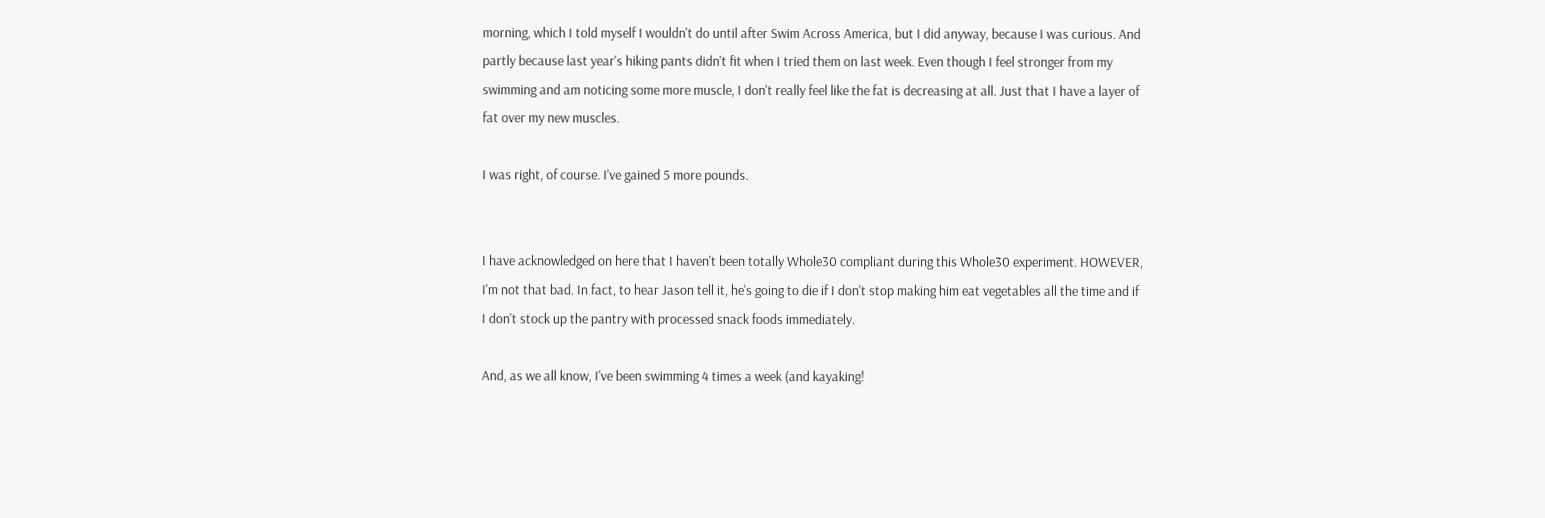morning, which I told myself I wouldn't do until after Swim Across America, but I did anyway, because I was curious. And partly because last year's hiking pants didn't fit when I tried them on last week. Even though I feel stronger from my swimming and am noticing some more muscle, I don't really feel like the fat is decreasing at all. Just that I have a layer of fat over my new muscles.

I was right, of course. I've gained 5 more pounds.


I have acknowledged on here that I haven't been totally Whole30 compliant during this Whole30 experiment. HOWEVER, I'm not that bad. In fact, to hear Jason tell it, he's going to die if I don't stop making him eat vegetables all the time and if I don't stock up the pantry with processed snack foods immediately.

And, as we all know, I've been swimming 4 times a week (and kayaking!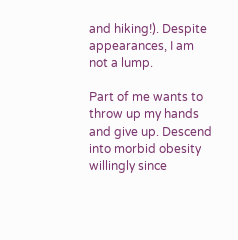and hiking!). Despite appearances, I am not a lump.

Part of me wants to throw up my hands and give up. Descend into morbid obesity willingly since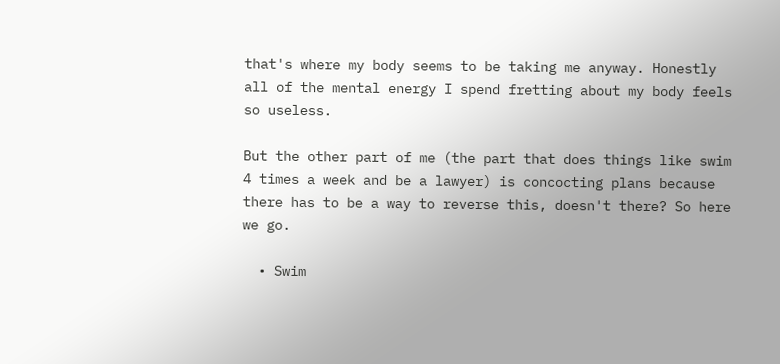that's where my body seems to be taking me anyway. Honestly all of the mental energy I spend fretting about my body feels so useless.

But the other part of me (the part that does things like swim 4 times a week and be a lawyer) is concocting plans because there has to be a way to reverse this, doesn't there? So here we go.

  • Swim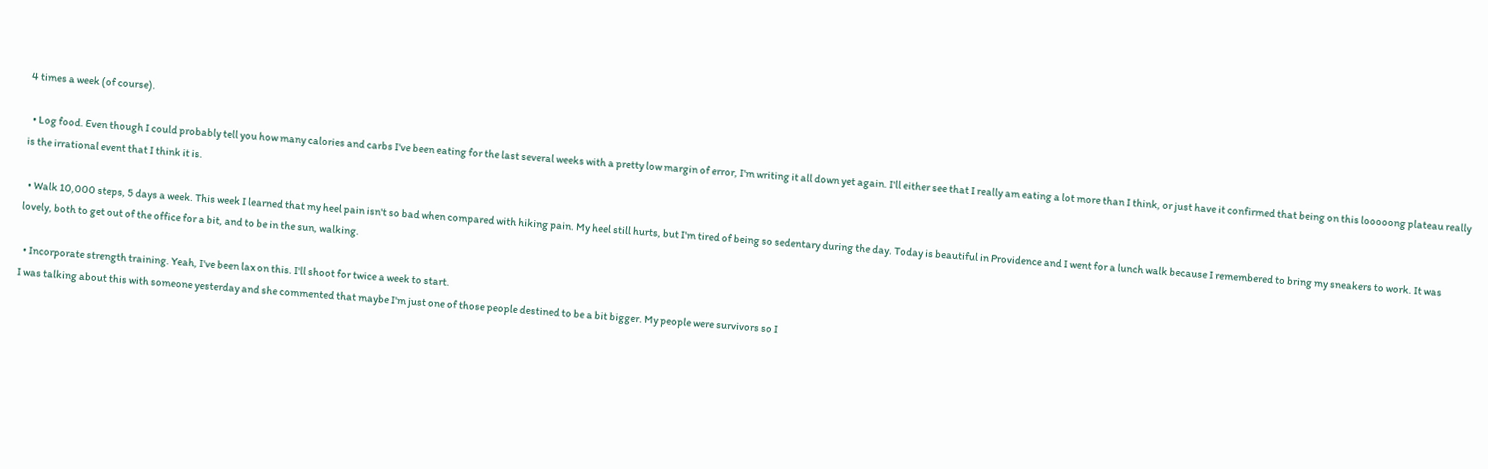4 times a week (of course).

  • Log food. Even though I could probably tell you how many calories and carbs I've been eating for the last several weeks with a pretty low margin of error, I'm writing it all down yet again. I'll either see that I really am eating a lot more than I think, or just have it confirmed that being on this looooong plateau really is the irrational event that I think it is.

  • Walk 10,000 steps, 5 days a week. This week I learned that my heel pain isn't so bad when compared with hiking pain. My heel still hurts, but I'm tired of being so sedentary during the day. Today is beautiful in Providence and I went for a lunch walk because I remembered to bring my sneakers to work. It was lovely, both to get out of the office for a bit, and to be in the sun, walking.

  • Incorporate strength training. Yeah, I've been lax on this. I'll shoot for twice a week to start.
I was talking about this with someone yesterday and she commented that maybe I'm just one of those people destined to be a bit bigger. My people were survivors so I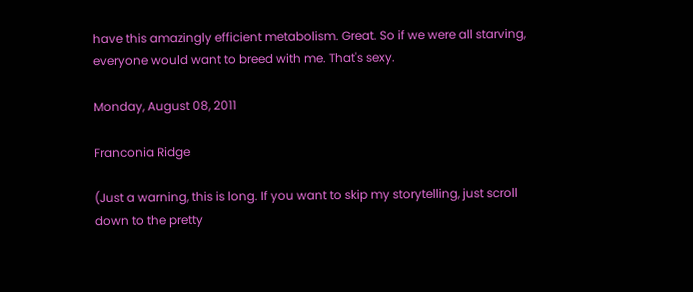have this amazingly efficient metabolism. Great. So if we were all starving, everyone would want to breed with me. That's sexy.

Monday, August 08, 2011

Franconia Ridge

(Just a warning, this is long. If you want to skip my storytelling, just scroll down to the pretty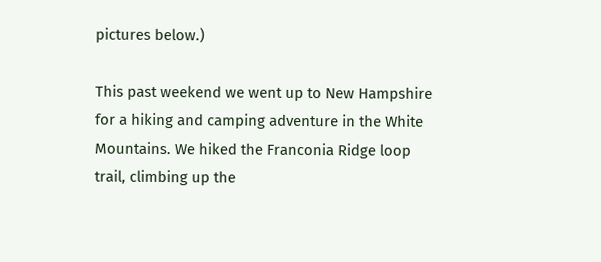pictures below.)

This past weekend we went up to New Hampshire for a hiking and camping adventure in the White Mountains. We hiked the Franconia Ridge loop trail, climbing up the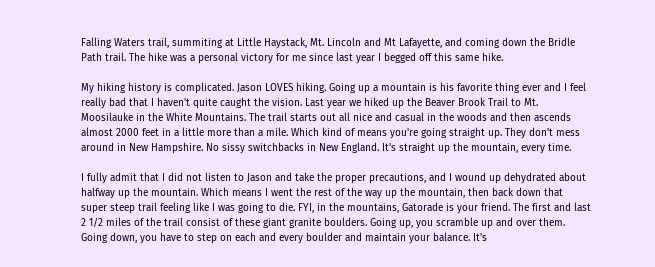Falling Waters trail, summiting at Little Haystack, Mt. Lincoln and Mt Lafayette, and coming down the Bridle Path trail. The hike was a personal victory for me since last year I begged off this same hike.

My hiking history is complicated. Jason LOVES hiking. Going up a mountain is his favorite thing ever and I feel really bad that I haven't quite caught the vision. Last year we hiked up the Beaver Brook Trail to Mt. Moosilauke in the White Mountains. The trail starts out all nice and casual in the woods and then ascends almost 2000 feet in a little more than a mile. Which kind of means you're going straight up. They don't mess around in New Hampshire. No sissy switchbacks in New England. It's straight up the mountain, every time.

I fully admit that I did not listen to Jason and take the proper precautions, and I wound up dehydrated about halfway up the mountain. Which means I went the rest of the way up the mountain, then back down that super steep trail feeling like I was going to die. FYI, in the mountains, Gatorade is your friend. The first and last 2 1/2 miles of the trail consist of these giant granite boulders. Going up, you scramble up and over them. Going down, you have to step on each and every boulder and maintain your balance. It's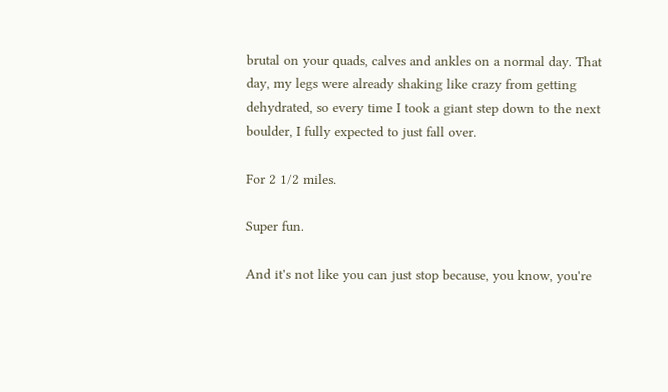brutal on your quads, calves and ankles on a normal day. That day, my legs were already shaking like crazy from getting dehydrated, so every time I took a giant step down to the next boulder, I fully expected to just fall over.

For 2 1/2 miles.

Super fun.

And it's not like you can just stop because, you know, you're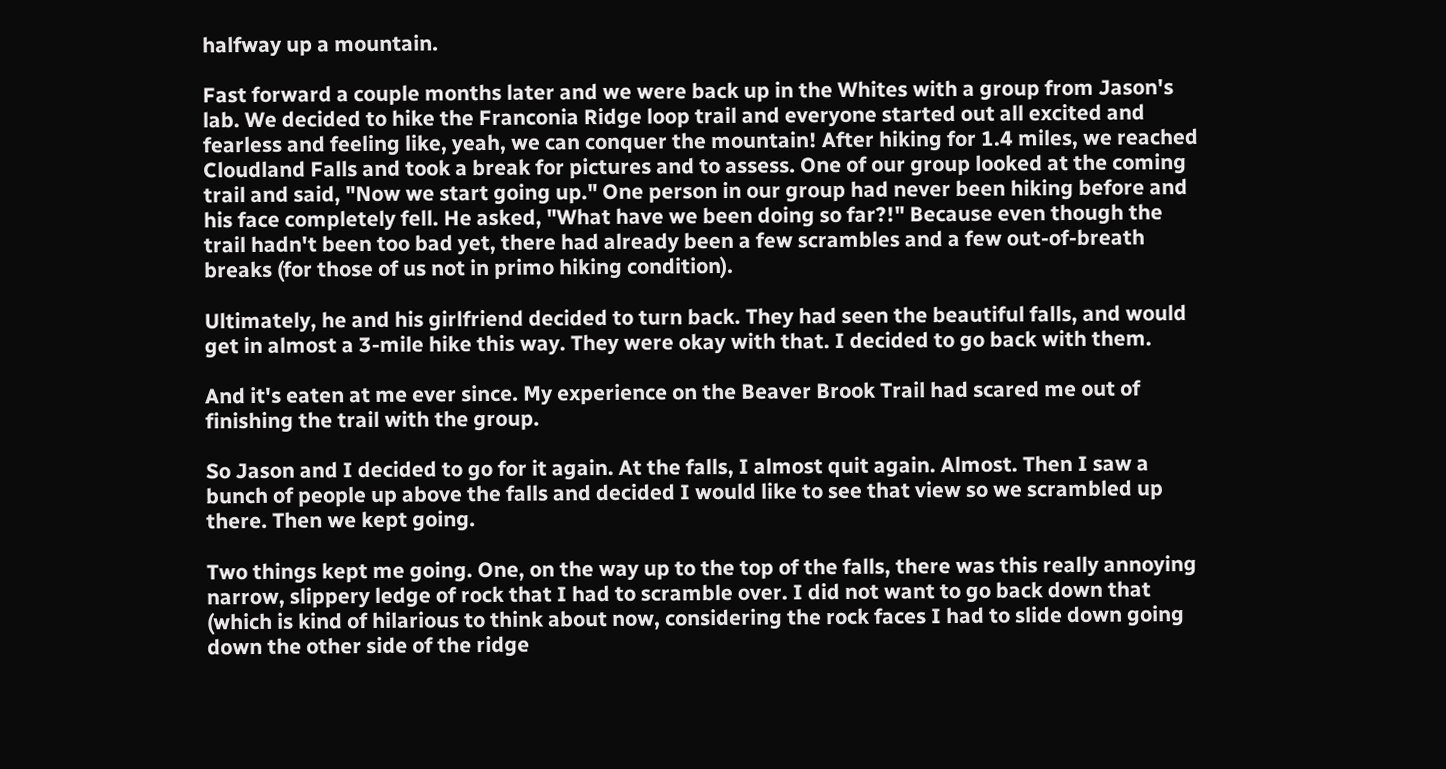halfway up a mountain.

Fast forward a couple months later and we were back up in the Whites with a group from Jason's lab. We decided to hike the Franconia Ridge loop trail and everyone started out all excited and fearless and feeling like, yeah, we can conquer the mountain! After hiking for 1.4 miles, we reached Cloudland Falls and took a break for pictures and to assess. One of our group looked at the coming trail and said, "Now we start going up." One person in our group had never been hiking before and his face completely fell. He asked, "What have we been doing so far?!" Because even though the trail hadn't been too bad yet, there had already been a few scrambles and a few out-of-breath breaks (for those of us not in primo hiking condition).

Ultimately, he and his girlfriend decided to turn back. They had seen the beautiful falls, and would get in almost a 3-mile hike this way. They were okay with that. I decided to go back with them.

And it's eaten at me ever since. My experience on the Beaver Brook Trail had scared me out of finishing the trail with the group.

So Jason and I decided to go for it again. At the falls, I almost quit again. Almost. Then I saw a bunch of people up above the falls and decided I would like to see that view so we scrambled up there. Then we kept going.

Two things kept me going. One, on the way up to the top of the falls, there was this really annoying narrow, slippery ledge of rock that I had to scramble over. I did not want to go back down that (which is kind of hilarious to think about now, considering the rock faces I had to slide down going down the other side of the ridge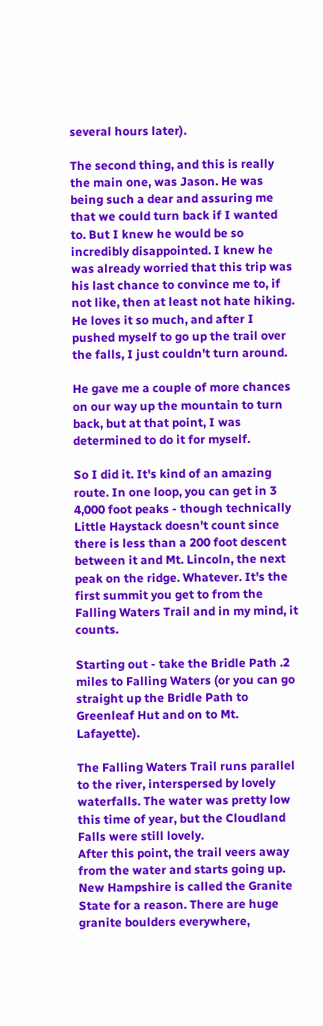several hours later).

The second thing, and this is really the main one, was Jason. He was being such a dear and assuring me that we could turn back if I wanted to. But I knew he would be so incredibly disappointed. I knew he was already worried that this trip was his last chance to convince me to, if not like, then at least not hate hiking. He loves it so much, and after I pushed myself to go up the trail over the falls, I just couldn't turn around.

He gave me a couple of more chances on our way up the mountain to turn back, but at that point, I was determined to do it for myself.

So I did it. It's kind of an amazing route. In one loop, you can get in 3 4,000 foot peaks - though technically Little Haystack doesn't count since there is less than a 200 foot descent between it and Mt. Lincoln, the next peak on the ridge. Whatever. It's the first summit you get to from the Falling Waters Trail and in my mind, it counts.

Starting out - take the Bridle Path .2 miles to Falling Waters (or you can go straight up the Bridle Path to Greenleaf Hut and on to Mt. Lafayette).

The Falling Waters Trail runs parallel to the river, interspersed by lovely waterfalls. The water was pretty low this time of year, but the Cloudland Falls were still lovely.
After this point, the trail veers away from the water and starts going up. New Hampshire is called the Granite State for a reason. There are huge granite boulders everywhere,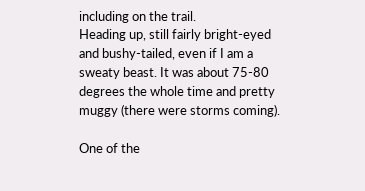including on the trail.
Heading up, still fairly bright-eyed and bushy-tailed, even if I am a sweaty beast. It was about 75-80 degrees the whole time and pretty muggy (there were storms coming).

One of the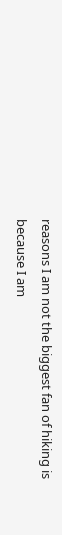reasons I am not the biggest fan of hiking is because I am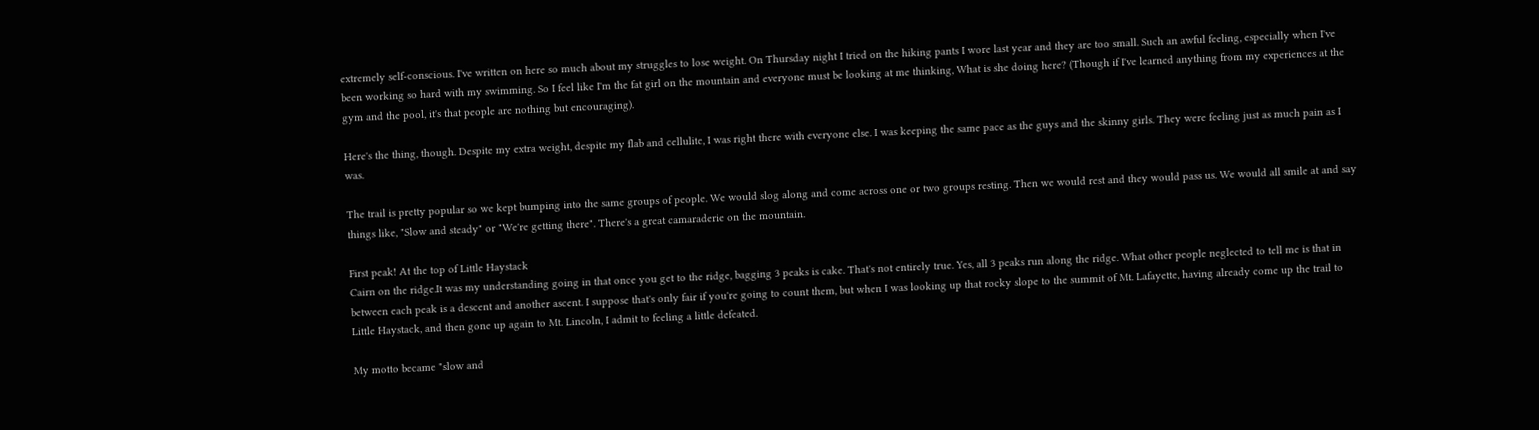extremely self-conscious. I've written on here so much about my struggles to lose weight. On Thursday night I tried on the hiking pants I wore last year and they are too small. Such an awful feeling, especially when I've been working so hard with my swimming. So I feel like I'm the fat girl on the mountain and everyone must be looking at me thinking, What is she doing here? (Though if I've learned anything from my experiences at the gym and the pool, it's that people are nothing but encouraging).

Here's the thing, though. Despite my extra weight, despite my flab and cellulite, I was right there with everyone else. I was keeping the same pace as the guys and the skinny girls. They were feeling just as much pain as I was.

The trail is pretty popular so we kept bumping into the same groups of people. We would slog along and come across one or two groups resting. Then we would rest and they would pass us. We would all smile at and say things like, "Slow and steady" or "We're getting there". There's a great camaraderie on the mountain.

First peak! At the top of Little Haystack
Cairn on the ridge.It was my understanding going in that once you get to the ridge, bagging 3 peaks is cake. That's not entirely true. Yes, all 3 peaks run along the ridge. What other people neglected to tell me is that in between each peak is a descent and another ascent. I suppose that's only fair if you're going to count them, but when I was looking up that rocky slope to the summit of Mt. Lafayette, having already come up the trail to Little Haystack, and then gone up again to Mt. Lincoln, I admit to feeling a little defeated.

My motto became "slow and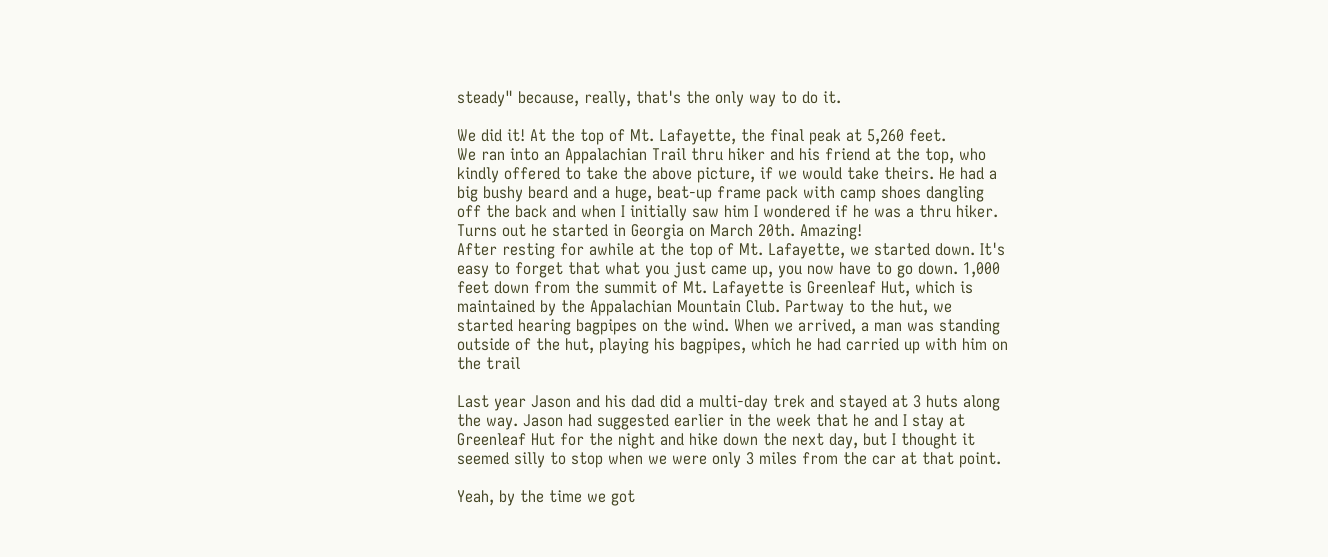steady" because, really, that's the only way to do it.

We did it! At the top of Mt. Lafayette, the final peak at 5,260 feet.
We ran into an Appalachian Trail thru hiker and his friend at the top, who kindly offered to take the above picture, if we would take theirs. He had a big bushy beard and a huge, beat-up frame pack with camp shoes dangling off the back and when I initially saw him I wondered if he was a thru hiker. Turns out he started in Georgia on March 20th. Amazing!
After resting for awhile at the top of Mt. Lafayette, we started down. It's easy to forget that what you just came up, you now have to go down. 1,000 feet down from the summit of Mt. Lafayette is Greenleaf Hut, which is maintained by the Appalachian Mountain Club. Partway to the hut, we started hearing bagpipes on the wind. When we arrived, a man was standing outside of the hut, playing his bagpipes, which he had carried up with him on the trail

Last year Jason and his dad did a multi-day trek and stayed at 3 huts along the way. Jason had suggested earlier in the week that he and I stay at Greenleaf Hut for the night and hike down the next day, but I thought it seemed silly to stop when we were only 3 miles from the car at that point.

Yeah, by the time we got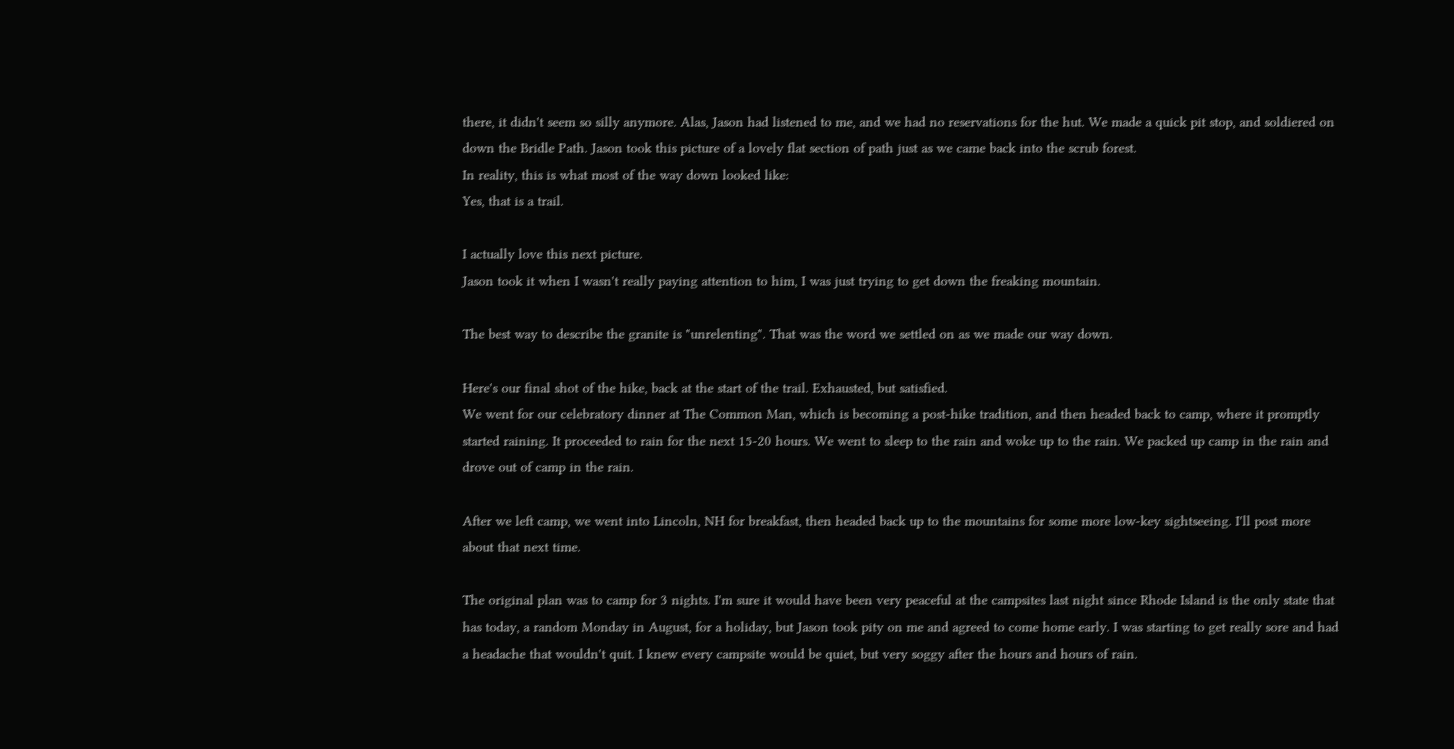there, it didn't seem so silly anymore. Alas, Jason had listened to me, and we had no reservations for the hut. We made a quick pit stop, and soldiered on down the Bridle Path. Jason took this picture of a lovely flat section of path just as we came back into the scrub forest.
In reality, this is what most of the way down looked like:
Yes, that is a trail.

I actually love this next picture.
Jason took it when I wasn't really paying attention to him, I was just trying to get down the freaking mountain.

The best way to describe the granite is "unrelenting". That was the word we settled on as we made our way down.

Here's our final shot of the hike, back at the start of the trail. Exhausted, but satisfied.
We went for our celebratory dinner at The Common Man, which is becoming a post-hike tradition, and then headed back to camp, where it promptly started raining. It proceeded to rain for the next 15-20 hours. We went to sleep to the rain and woke up to the rain. We packed up camp in the rain and drove out of camp in the rain.

After we left camp, we went into Lincoln, NH for breakfast, then headed back up to the mountains for some more low-key sightseeing. I'll post more about that next time.

The original plan was to camp for 3 nights. I'm sure it would have been very peaceful at the campsites last night since Rhode Island is the only state that has today, a random Monday in August, for a holiday, but Jason took pity on me and agreed to come home early. I was starting to get really sore and had a headache that wouldn't quit. I knew every campsite would be quiet, but very soggy after the hours and hours of rain.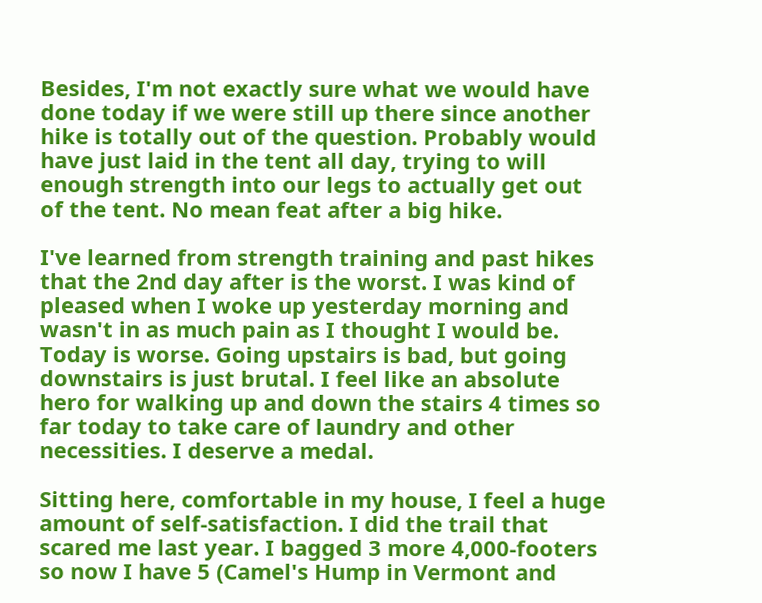Besides, I'm not exactly sure what we would have done today if we were still up there since another hike is totally out of the question. Probably would have just laid in the tent all day, trying to will enough strength into our legs to actually get out of the tent. No mean feat after a big hike.

I've learned from strength training and past hikes that the 2nd day after is the worst. I was kind of pleased when I woke up yesterday morning and wasn't in as much pain as I thought I would be. Today is worse. Going upstairs is bad, but going downstairs is just brutal. I feel like an absolute hero for walking up and down the stairs 4 times so far today to take care of laundry and other necessities. I deserve a medal.

Sitting here, comfortable in my house, I feel a huge amount of self-satisfaction. I did the trail that scared me last year. I bagged 3 more 4,000-footers so now I have 5 (Camel's Hump in Vermont and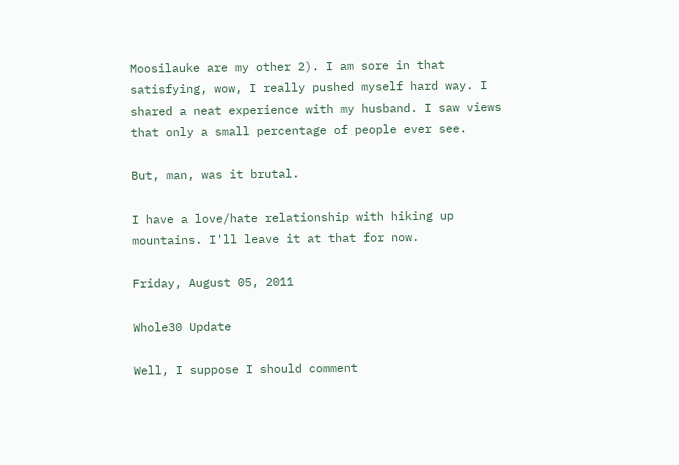Moosilauke are my other 2). I am sore in that satisfying, wow, I really pushed myself hard way. I shared a neat experience with my husband. I saw views that only a small percentage of people ever see.

But, man, was it brutal.

I have a love/hate relationship with hiking up mountains. I'll leave it at that for now.

Friday, August 05, 2011

Whole30 Update

Well, I suppose I should comment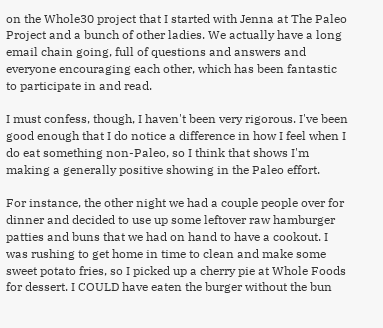on the Whole30 project that I started with Jenna at The Paleo Project and a bunch of other ladies. We actually have a long email chain going, full of questions and answers and everyone encouraging each other, which has been fantastic to participate in and read.

I must confess, though, I haven't been very rigorous. I've been good enough that I do notice a difference in how I feel when I do eat something non-Paleo, so I think that shows I'm making a generally positive showing in the Paleo effort.

For instance, the other night we had a couple people over for dinner and decided to use up some leftover raw hamburger patties and buns that we had on hand to have a cookout. I was rushing to get home in time to clean and make some sweet potato fries, so I picked up a cherry pie at Whole Foods for dessert. I COULD have eaten the burger without the bun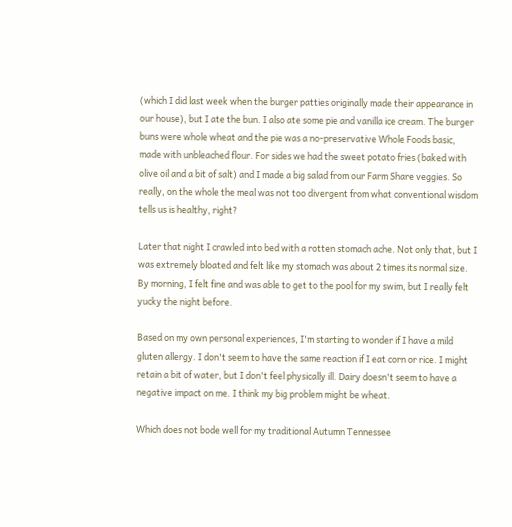(which I did last week when the burger patties originally made their appearance in our house), but I ate the bun. I also ate some pie and vanilla ice cream. The burger buns were whole wheat and the pie was a no-preservative Whole Foods basic, made with unbleached flour. For sides we had the sweet potato fries (baked with olive oil and a bit of salt) and I made a big salad from our Farm Share veggies. So really, on the whole the meal was not too divergent from what conventional wisdom tells us is healthy, right?

Later that night I crawled into bed with a rotten stomach ache. Not only that, but I was extremely bloated and felt like my stomach was about 2 times its normal size. By morning, I felt fine and was able to get to the pool for my swim, but I really felt yucky the night before.

Based on my own personal experiences, I'm starting to wonder if I have a mild gluten allergy. I don't seem to have the same reaction if I eat corn or rice. I might retain a bit of water, but I don't feel physically ill. Dairy doesn't seem to have a negative impact on me. I think my big problem might be wheat.

Which does not bode well for my traditional Autumn Tennessee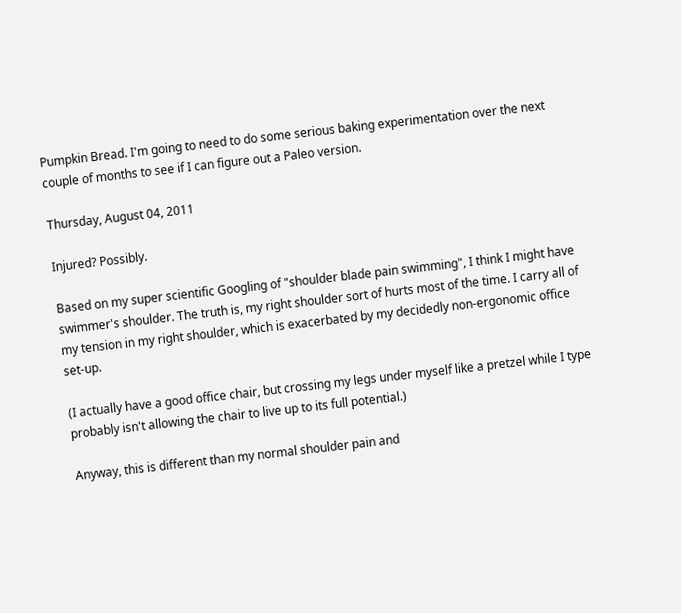Pumpkin Bread. I'm going to need to do some serious baking experimentation over the next couple of months to see if I can figure out a Paleo version.

Thursday, August 04, 2011

Injured? Possibly.

Based on my super scientific Googling of "shoulder blade pain swimming", I think I might have swimmer's shoulder. The truth is, my right shoulder sort of hurts most of the time. I carry all of my tension in my right shoulder, which is exacerbated by my decidedly non-ergonomic office set-up.

(I actually have a good office chair, but crossing my legs under myself like a pretzel while I type probably isn't allowing the chair to live up to its full potential.)

Anyway, this is different than my normal shoulder pain and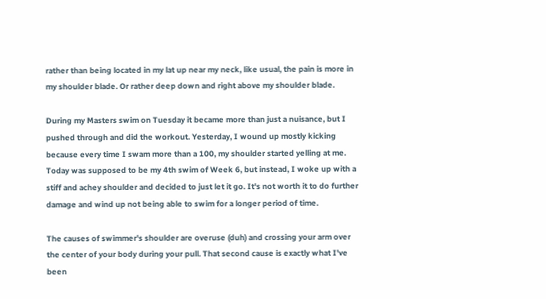rather than being located in my lat up near my neck, like usual, the pain is more in my shoulder blade. Or rather deep down and right above my shoulder blade.

During my Masters swim on Tuesday it became more than just a nuisance, but I pushed through and did the workout. Yesterday, I wound up mostly kicking because every time I swam more than a 100, my shoulder started yelling at me. Today was supposed to be my 4th swim of Week 6, but instead, I woke up with a stiff and achey shoulder and decided to just let it go. It's not worth it to do further damage and wind up not being able to swim for a longer period of time.

The causes of swimmer's shoulder are overuse (duh) and crossing your arm over the center of your body during your pull. That second cause is exactly what I've been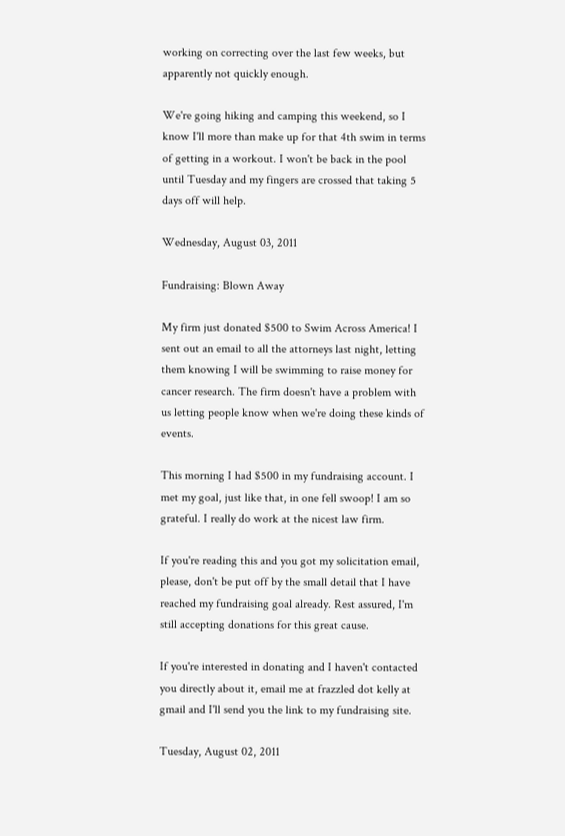working on correcting over the last few weeks, but apparently not quickly enough.

We're going hiking and camping this weekend, so I know I'll more than make up for that 4th swim in terms of getting in a workout. I won't be back in the pool until Tuesday and my fingers are crossed that taking 5 days off will help.

Wednesday, August 03, 2011

Fundraising: Blown Away

My firm just donated $500 to Swim Across America! I sent out an email to all the attorneys last night, letting them knowing I will be swimming to raise money for cancer research. The firm doesn't have a problem with us letting people know when we're doing these kinds of events.

This morning I had $500 in my fundraising account. I met my goal, just like that, in one fell swoop! I am so grateful. I really do work at the nicest law firm.

If you're reading this and you got my solicitation email, please, don't be put off by the small detail that I have reached my fundraising goal already. Rest assured, I'm still accepting donations for this great cause.

If you're interested in donating and I haven't contacted you directly about it, email me at frazzled dot kelly at gmail and I'll send you the link to my fundraising site.

Tuesday, August 02, 2011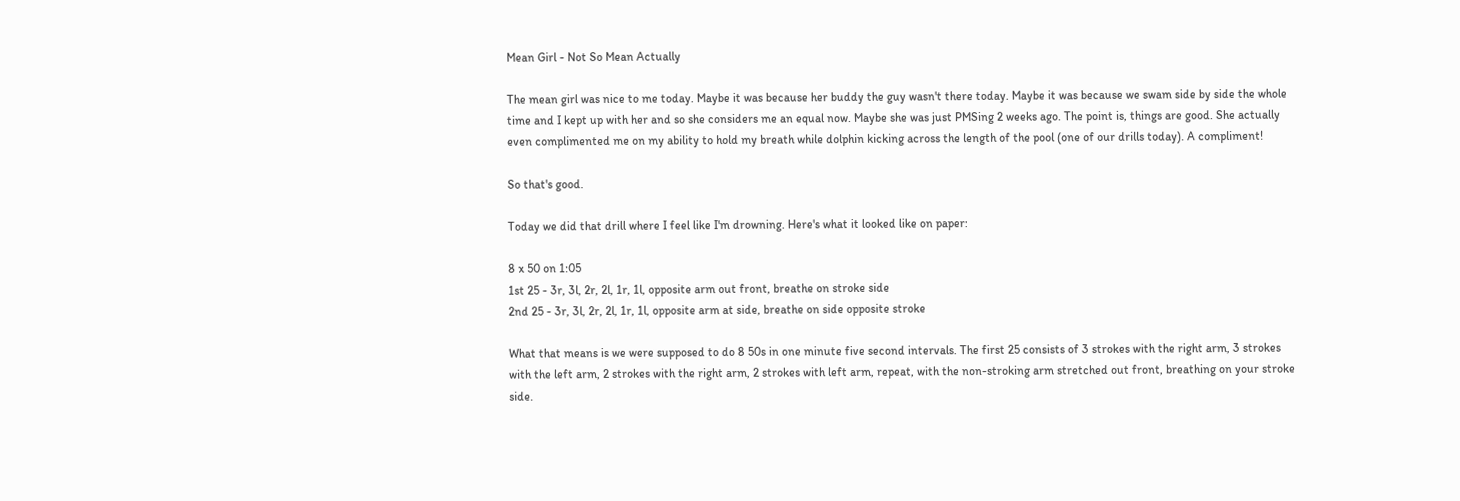Mean Girl - Not So Mean Actually

The mean girl was nice to me today. Maybe it was because her buddy the guy wasn't there today. Maybe it was because we swam side by side the whole time and I kept up with her and so she considers me an equal now. Maybe she was just PMSing 2 weeks ago. The point is, things are good. She actually even complimented me on my ability to hold my breath while dolphin kicking across the length of the pool (one of our drills today). A compliment!

So that's good.

Today we did that drill where I feel like I'm drowning. Here's what it looked like on paper:

8 x 50 on 1:05
1st 25 - 3r, 3l, 2r, 2l, 1r, 1l, opposite arm out front, breathe on stroke side
2nd 25 - 3r, 3l, 2r, 2l, 1r, 1l, opposite arm at side, breathe on side opposite stroke

What that means is we were supposed to do 8 50s in one minute five second intervals. The first 25 consists of 3 strokes with the right arm, 3 strokes with the left arm, 2 strokes with the right arm, 2 strokes with left arm, repeat, with the non-stroking arm stretched out front, breathing on your stroke side.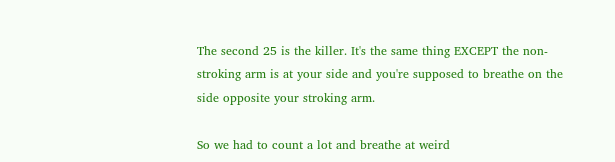The second 25 is the killer. It's the same thing EXCEPT the non-stroking arm is at your side and you're supposed to breathe on the side opposite your stroking arm.

So we had to count a lot and breathe at weird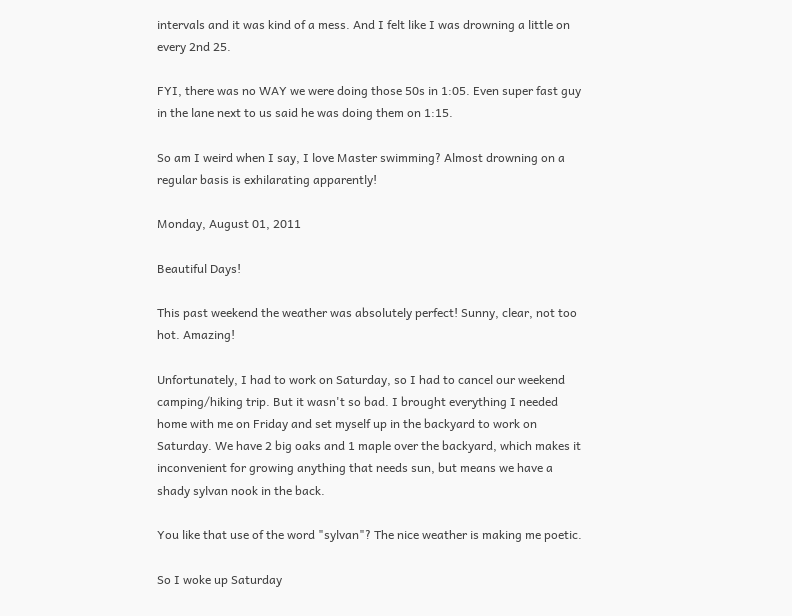intervals and it was kind of a mess. And I felt like I was drowning a little on every 2nd 25.

FYI, there was no WAY we were doing those 50s in 1:05. Even super fast guy in the lane next to us said he was doing them on 1:15.

So am I weird when I say, I love Master swimming? Almost drowning on a regular basis is exhilarating apparently!

Monday, August 01, 2011

Beautiful Days!

This past weekend the weather was absolutely perfect! Sunny, clear, not too hot. Amazing!

Unfortunately, I had to work on Saturday, so I had to cancel our weekend camping/hiking trip. But it wasn't so bad. I brought everything I needed home with me on Friday and set myself up in the backyard to work on Saturday. We have 2 big oaks and 1 maple over the backyard, which makes it inconvenient for growing anything that needs sun, but means we have a shady sylvan nook in the back.

You like that use of the word "sylvan"? The nice weather is making me poetic.

So I woke up Saturday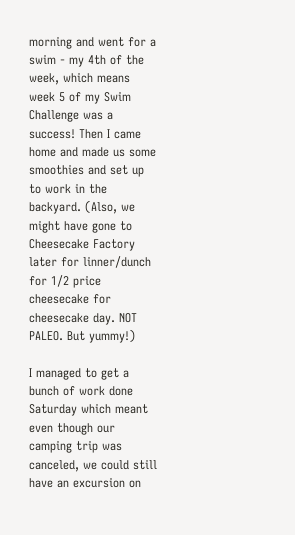morning and went for a swim - my 4th of the week, which means week 5 of my Swim Challenge was a success! Then I came home and made us some smoothies and set up to work in the backyard. (Also, we might have gone to Cheesecake Factory later for linner/dunch for 1/2 price cheesecake for cheesecake day. NOT PALEO. But yummy!)

I managed to get a bunch of work done Saturday which meant even though our camping trip was canceled, we could still have an excursion on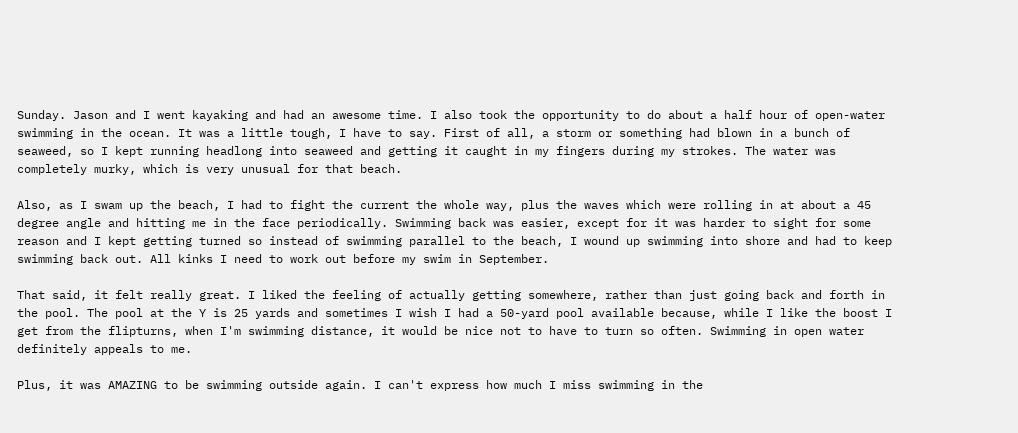Sunday. Jason and I went kayaking and had an awesome time. I also took the opportunity to do about a half hour of open-water swimming in the ocean. It was a little tough, I have to say. First of all, a storm or something had blown in a bunch of seaweed, so I kept running headlong into seaweed and getting it caught in my fingers during my strokes. The water was completely murky, which is very unusual for that beach.

Also, as I swam up the beach, I had to fight the current the whole way, plus the waves which were rolling in at about a 45 degree angle and hitting me in the face periodically. Swimming back was easier, except for it was harder to sight for some reason and I kept getting turned so instead of swimming parallel to the beach, I wound up swimming into shore and had to keep swimming back out. All kinks I need to work out before my swim in September.

That said, it felt really great. I liked the feeling of actually getting somewhere, rather than just going back and forth in the pool. The pool at the Y is 25 yards and sometimes I wish I had a 50-yard pool available because, while I like the boost I get from the flipturns, when I'm swimming distance, it would be nice not to have to turn so often. Swimming in open water definitely appeals to me.

Plus, it was AMAZING to be swimming outside again. I can't express how much I miss swimming in the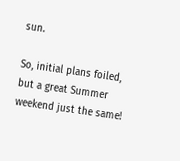sun.

So, initial plans foiled, but a great Summer weekend just the same!